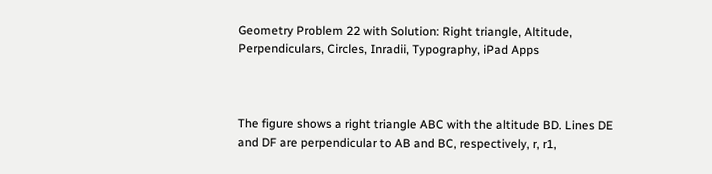Geometry Problem 22 with Solution: Right triangle, Altitude, Perpendiculars, Circles, Inradii, Typography, iPad Apps



The figure shows a right triangle ABC with the altitude BD. Lines DE and DF are perpendicular to AB and BC, respectively, r, r1,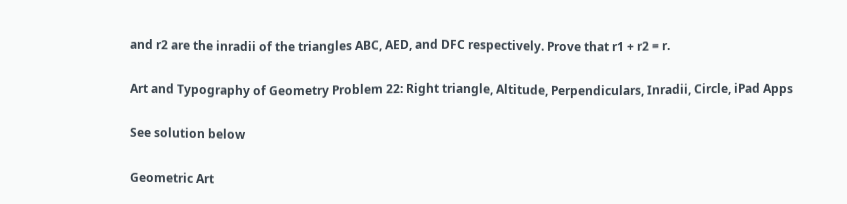and r2 are the inradii of the triangles ABC, AED, and DFC respectively. Prove that r1 + r2 = r.

Art and Typography of Geometry Problem 22: Right triangle, Altitude, Perpendiculars, Inradii, Circle, iPad Apps

See solution below

Geometric Art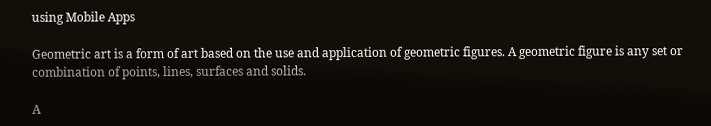using Mobile Apps

Geometric art is a form of art based on the use and application of geometric figures. A geometric figure is any set or combination of points, lines, surfaces and solids.

A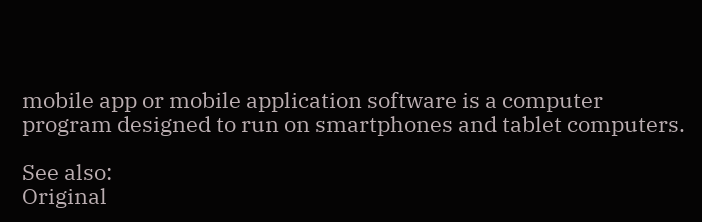mobile app or mobile application software is a computer program designed to run on smartphones and tablet computers.

See also:
Original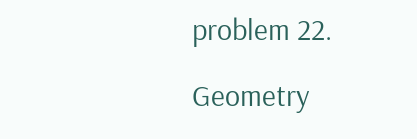problem 22.

Geometry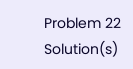Problem 22 Solution(s)